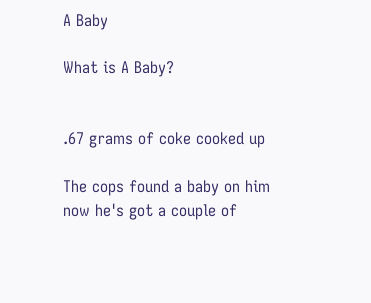A Baby

What is A Baby?


.67 grams of coke cooked up

The cops found a baby on him now he's got a couple of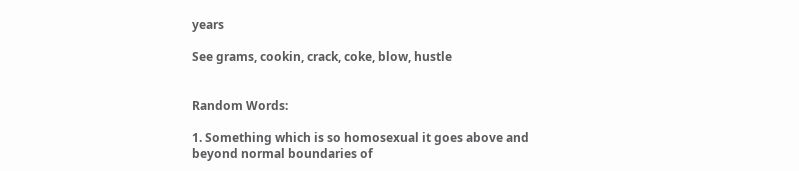years

See grams, cookin, crack, coke, blow, hustle


Random Words:

1. Something which is so homosexual it goes above and beyond normal boundaries of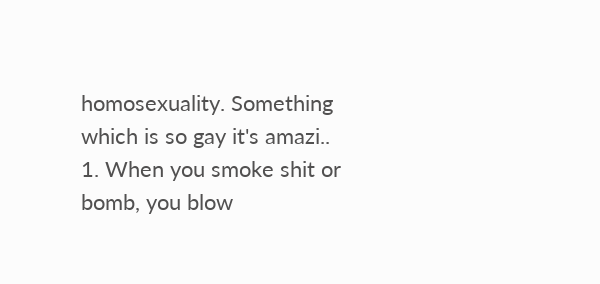homosexuality. Something which is so gay it's amazi..
1. When you smoke shit or bomb, you blow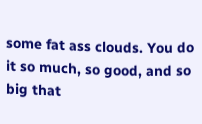some fat ass clouds. You do it so much, so good, and so big that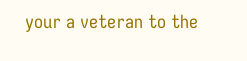your a veteran to the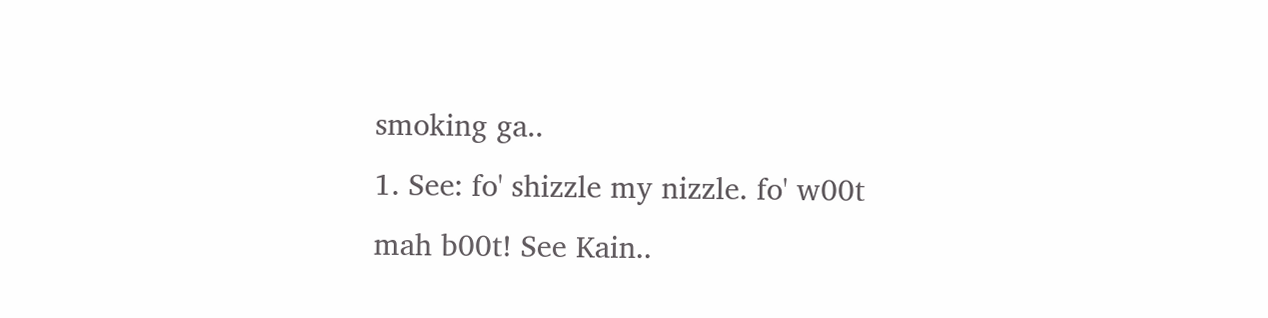smoking ga..
1. See: fo' shizzle my nizzle. fo' w00t mah b00t! See Kain..